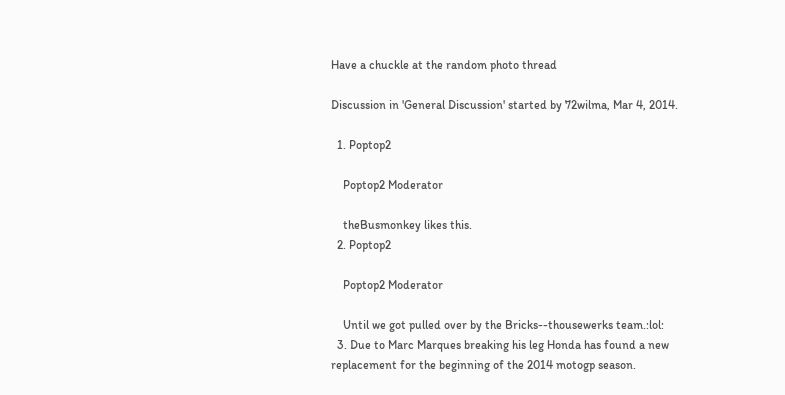Have a chuckle at the random photo thread

Discussion in 'General Discussion' started by 72wilma, Mar 4, 2014.

  1. Poptop2

    Poptop2 Moderator

    theBusmonkey likes this.
  2. Poptop2

    Poptop2 Moderator

    Until we got pulled over by the Bricks--thousewerks team.:lol:
  3. Due to Marc Marques breaking his leg Honda has found a new replacement for the beginning of the 2014 motogp season.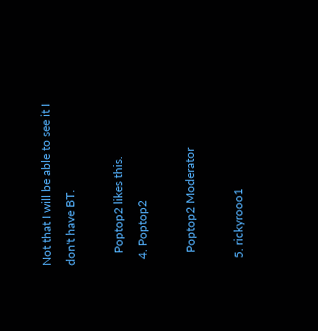Not that I will be able to see it I don't have BT.

    Poptop2 likes this.
  4. Poptop2

    Poptop2 Moderator

  5. rickyrooo1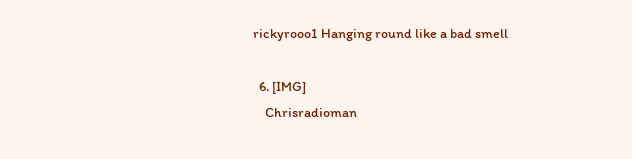rickyrooo1 Hanging round like a bad smell

  6. [IMG]
    Chrisradioman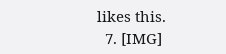likes this.
  7. [IMG]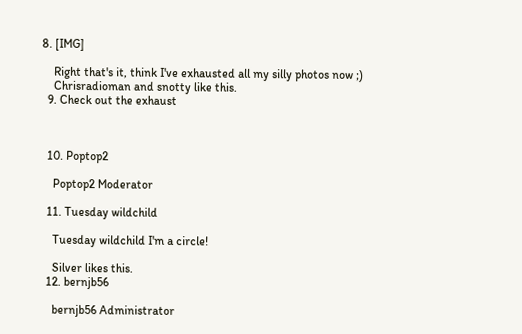8. [IMG]

    Right that's it, think I've exhausted all my silly photos now ;)
    Chrisradioman and snotty like this.
  9. Check out the exhaust



  10. Poptop2

    Poptop2 Moderator

  11. Tuesday wildchild

    Tuesday wildchild I'm a circle!

    Silver likes this.
  12. bernjb56

    bernjb56 Administrator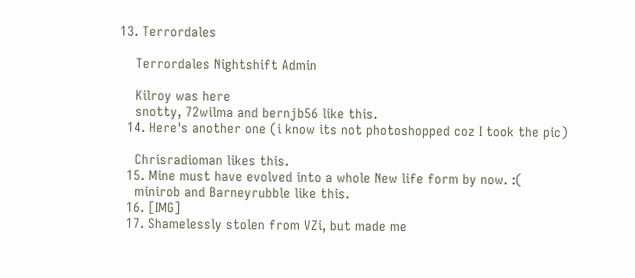13. Terrordales

    Terrordales Nightshift Admin

    Kilroy was here
    snotty, 72wilma and bernjb56 like this.
  14. Here's another one (i know its not photoshopped coz I took the pic)

    Chrisradioman likes this.
  15. Mine must have evolved into a whole New life form by now. :(
    minirob and Barneyrubble like this.
  16. [IMG]
  17. Shamelessly stolen from VZi, but made me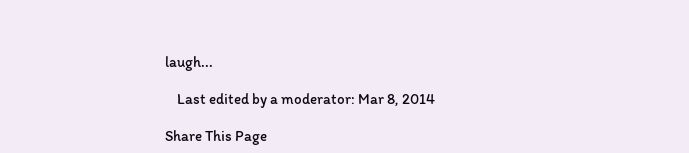laugh...

    Last edited by a moderator: Mar 8, 2014

Share This Page